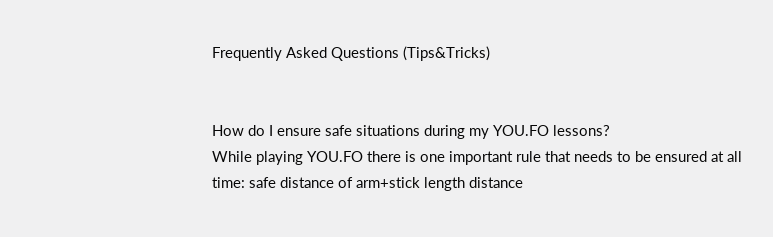Frequently Asked Questions (Tips&Tricks)


How do I ensure safe situations during my YOU.FO lessons?
While playing YOU.FO there is one important rule that needs to be ensured at all time: safe distance of arm+stick length distance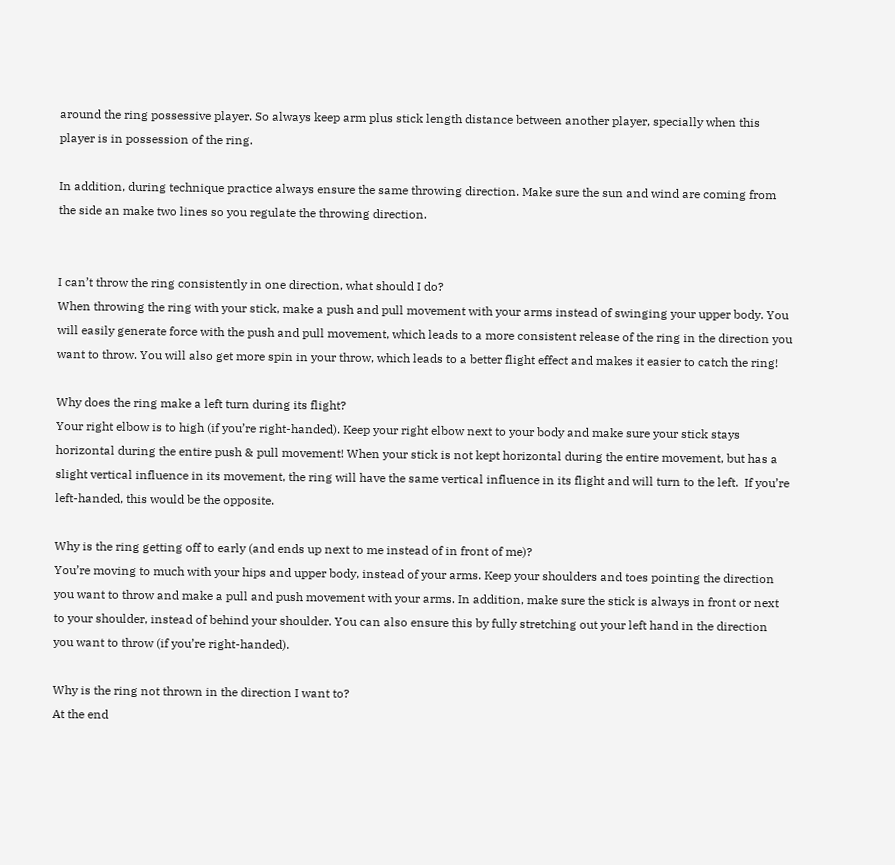around the ring possessive player. So always keep arm plus stick length distance between another player, specially when this player is in possession of the ring.

In addition, during technique practice always ensure the same throwing direction. Make sure the sun and wind are coming from the side an make two lines so you regulate the throwing direction.


I can’t throw the ring consistently in one direction, what should I do?
When throwing the ring with your stick, make a push and pull movement with your arms instead of swinging your upper body. You will easily generate force with the push and pull movement, which leads to a more consistent release of the ring in the direction you want to throw. You will also get more spin in your throw, which leads to a better flight effect and makes it easier to catch the ring!

Why does the ring make a left turn during its flight?
Your right elbow is to high (if you’re right-handed). Keep your right elbow next to your body and make sure your stick stays horizontal during the entire push & pull movement! When your stick is not kept horizontal during the entire movement, but has a slight vertical influence in its movement, the ring will have the same vertical influence in its flight and will turn to the left.  If you’re left-handed, this would be the opposite.

Why is the ring getting off to early (and ends up next to me instead of in front of me)?
You’re moving to much with your hips and upper body, instead of your arms. Keep your shoulders and toes pointing the direction you want to throw and make a pull and push movement with your arms. In addition, make sure the stick is always in front or next to your shoulder, instead of behind your shoulder. You can also ensure this by fully stretching out your left hand in the direction you want to throw (if you’re right-handed).

Why is the ring not thrown in the direction I want to?
At the end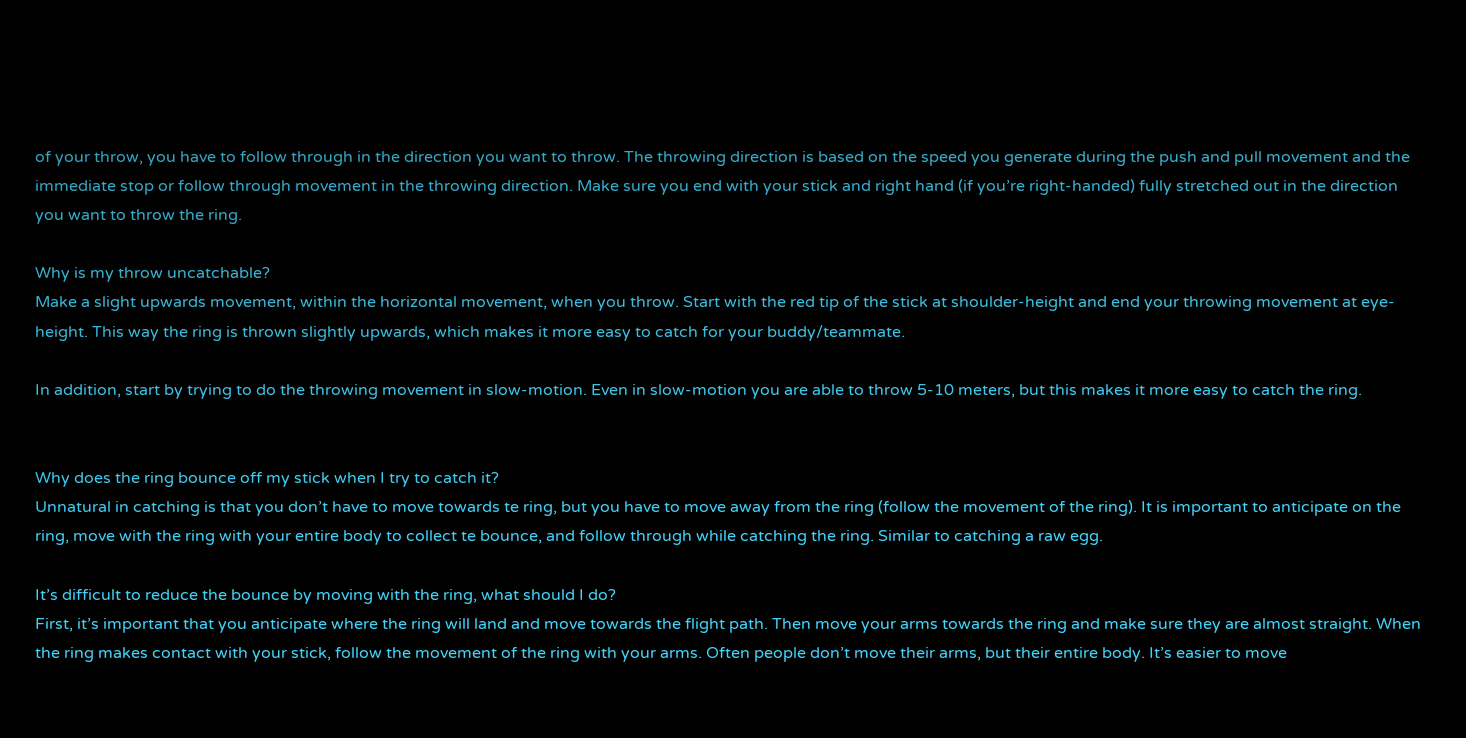of your throw, you have to follow through in the direction you want to throw. The throwing direction is based on the speed you generate during the push and pull movement and the immediate stop or follow through movement in the throwing direction. Make sure you end with your stick and right hand (if you’re right-handed) fully stretched out in the direction you want to throw the ring.

Why is my throw uncatchable?
Make a slight upwards movement, within the horizontal movement, when you throw. Start with the red tip of the stick at shoulder-height and end your throwing movement at eye-height. This way the ring is thrown slightly upwards, which makes it more easy to catch for your buddy/teammate.

In addition, start by trying to do the throwing movement in slow-motion. Even in slow-motion you are able to throw 5-10 meters, but this makes it more easy to catch the ring.


Why does the ring bounce off my stick when I try to catch it?
Unnatural in catching is that you don’t have to move towards te ring, but you have to move away from the ring (follow the movement of the ring). It is important to anticipate on the ring, move with the ring with your entire body to collect te bounce, and follow through while catching the ring. Similar to catching a raw egg.

It’s difficult to reduce the bounce by moving with the ring, what should I do?
First, it’s important that you anticipate where the ring will land and move towards the flight path. Then move your arms towards the ring and make sure they are almost straight. When the ring makes contact with your stick, follow the movement of the ring with your arms. Often people don’t move their arms, but their entire body. It’s easier to move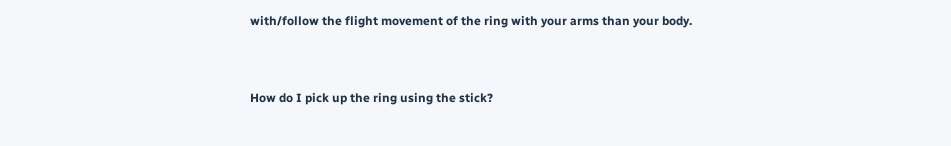with/follow the flight movement of the ring with your arms than your body.


How do I pick up the ring using the stick?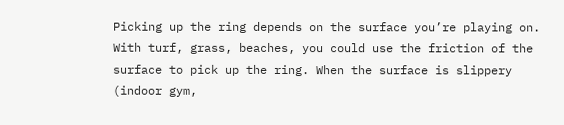Picking up the ring depends on the surface you’re playing on. With turf, grass, beaches, you could use the friction of the surface to pick up the ring. When the surface is slippery (indoor gym,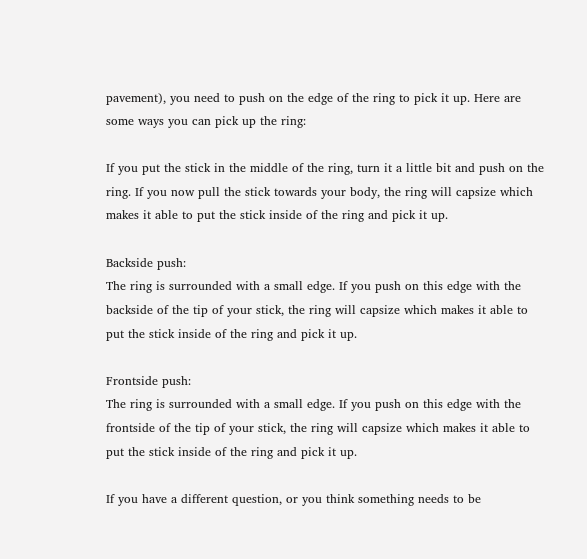pavement), you need to push on the edge of the ring to pick it up. Here are some ways you can pick up the ring:

If you put the stick in the middle of the ring, turn it a little bit and push on the ring. If you now pull the stick towards your body, the ring will capsize which makes it able to put the stick inside of the ring and pick it up.

Backside push:
The ring is surrounded with a small edge. If you push on this edge with the backside of the tip of your stick, the ring will capsize which makes it able to put the stick inside of the ring and pick it up.

Frontside push:
The ring is surrounded with a small edge. If you push on this edge with the frontside of the tip of your stick, the ring will capsize which makes it able to put the stick inside of the ring and pick it up.

If you have a different question, or you think something needs to be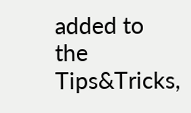added to the Tips&Tricks,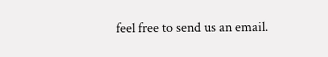feel free to send us an email.